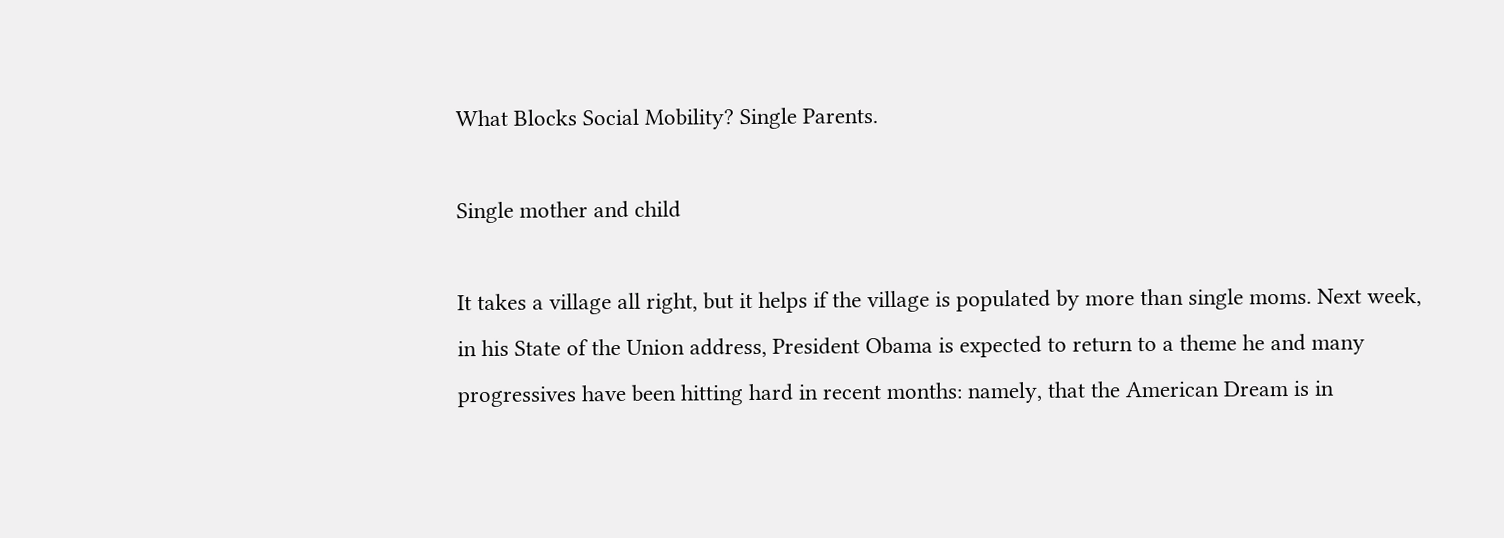What Blocks Social Mobility? Single Parents.

Single mother and child

It takes a village all right, but it helps if the village is populated by more than single moms. Next week, in his State of the Union address, President Obama is expected to return to a theme he and many progressives have been hitting hard in recent months: namely, that the American Dream is in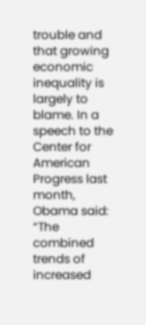trouble and that growing economic inequality is largely to blame. In a speech to the Center for American Progress last month, Obama said: “The combined trends of increased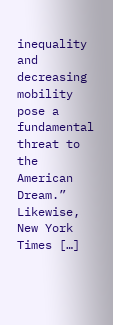inequality and decreasing mobility pose a fundamental threat to the American Dream.” Likewise, New York Times […]